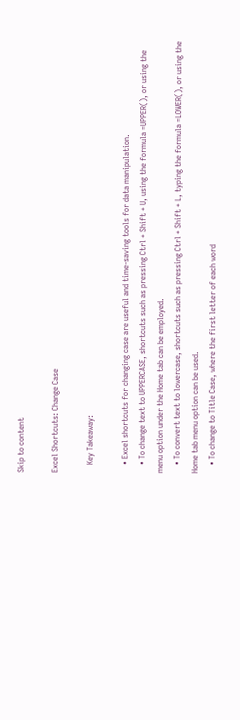Skip to content

Excel Shortcuts: Change Case

    Key Takeaway:

    • Excel shortcuts for changing case are useful and time-saving tools for data manipulation.
    • To change text to UPPERCASE, shortcuts such as pressing Ctrl + Shift + U, using the formula =UPPER(), or using the menu option under the Home tab can be employed.
    • To convert text to lowercase, shortcuts such as pressing Ctrl + Shift + L, typing the formula =LOWER(), or using the Home tab menu option can be used.
    • To change to Title Case, where the first letter of each word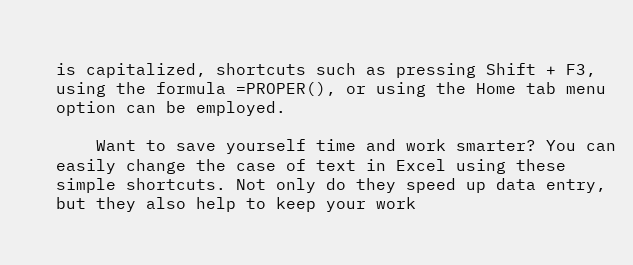is capitalized, shortcuts such as pressing Shift + F3, using the formula =PROPER(), or using the Home tab menu option can be employed.

    Want to save yourself time and work smarter? You can easily change the case of text in Excel using these simple shortcuts. Not only do they speed up data entry, but they also help to keep your work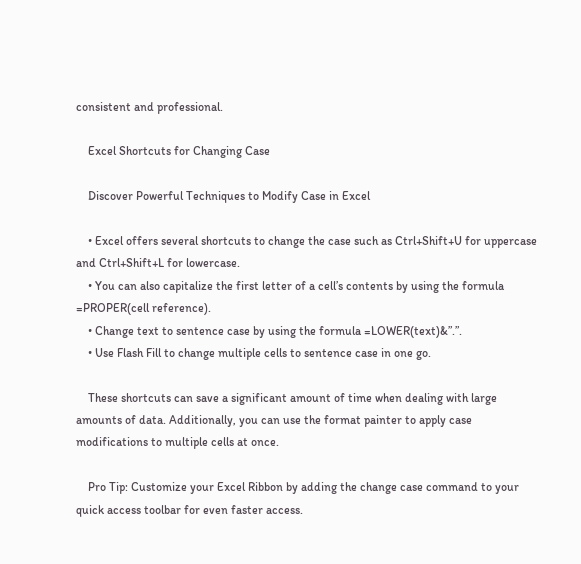consistent and professional.

    Excel Shortcuts for Changing Case

    Discover Powerful Techniques to Modify Case in Excel

    • Excel offers several shortcuts to change the case such as Ctrl+Shift+U for uppercase and Ctrl+Shift+L for lowercase.
    • You can also capitalize the first letter of a cell’s contents by using the formula =PROPER(cell reference).
    • Change text to sentence case by using the formula =LOWER(text)&”.”.
    • Use Flash Fill to change multiple cells to sentence case in one go.

    These shortcuts can save a significant amount of time when dealing with large amounts of data. Additionally, you can use the format painter to apply case modifications to multiple cells at once.

    Pro Tip: Customize your Excel Ribbon by adding the change case command to your quick access toolbar for even faster access.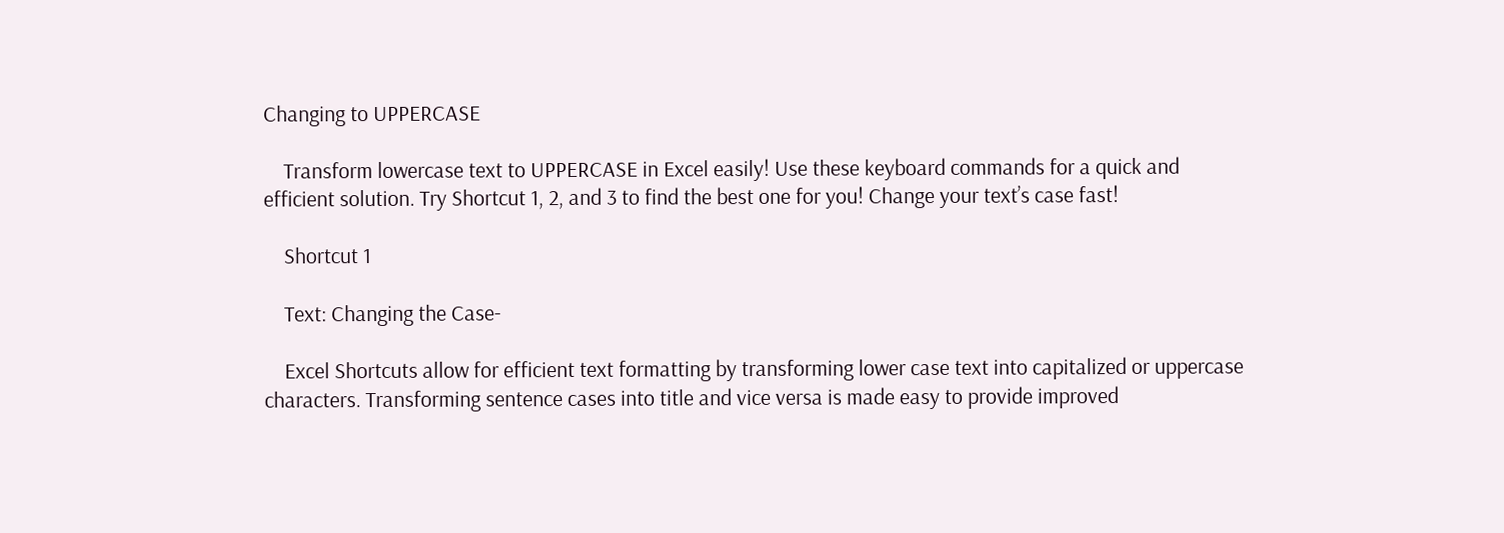Changing to UPPERCASE

    Transform lowercase text to UPPERCASE in Excel easily! Use these keyboard commands for a quick and efficient solution. Try Shortcut 1, 2, and 3 to find the best one for you! Change your text’s case fast!

    Shortcut 1

    Text: Changing the Case-

    Excel Shortcuts allow for efficient text formatting by transforming lower case text into capitalized or uppercase characters. Transforming sentence cases into title and vice versa is made easy to provide improved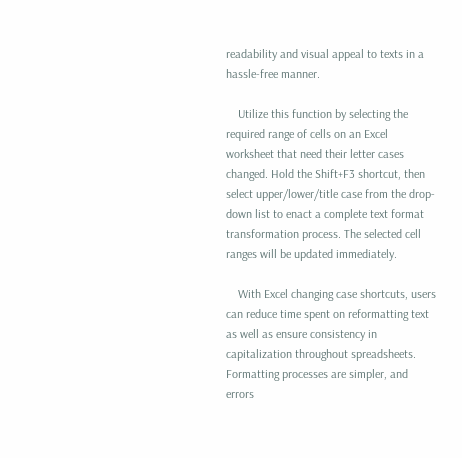readability and visual appeal to texts in a hassle-free manner.

    Utilize this function by selecting the required range of cells on an Excel worksheet that need their letter cases changed. Hold the Shift+F3 shortcut, then select upper/lower/title case from the drop-down list to enact a complete text format transformation process. The selected cell ranges will be updated immediately.

    With Excel changing case shortcuts, users can reduce time spent on reformatting text as well as ensure consistency in capitalization throughout spreadsheets. Formatting processes are simpler, and errors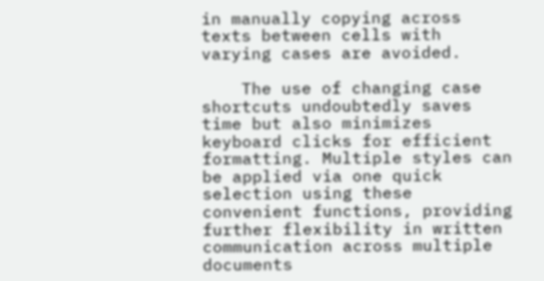in manually copying across texts between cells with varying cases are avoided.

    The use of changing case shortcuts undoubtedly saves time but also minimizes keyboard clicks for efficient formatting. Multiple styles can be applied via one quick selection using these convenient functions, providing further flexibility in written communication across multiple documents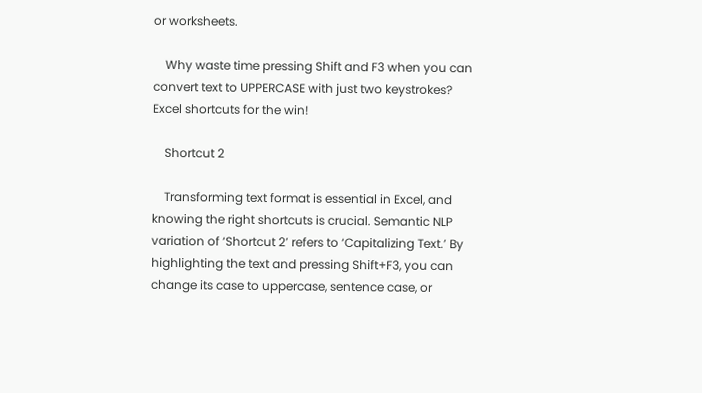or worksheets.

    Why waste time pressing Shift and F3 when you can convert text to UPPERCASE with just two keystrokes? Excel shortcuts for the win!

    Shortcut 2

    Transforming text format is essential in Excel, and knowing the right shortcuts is crucial. Semantic NLP variation of ‘Shortcut 2’ refers to ‘Capitalizing Text.’ By highlighting the text and pressing Shift+F3, you can change its case to uppercase, sentence case, or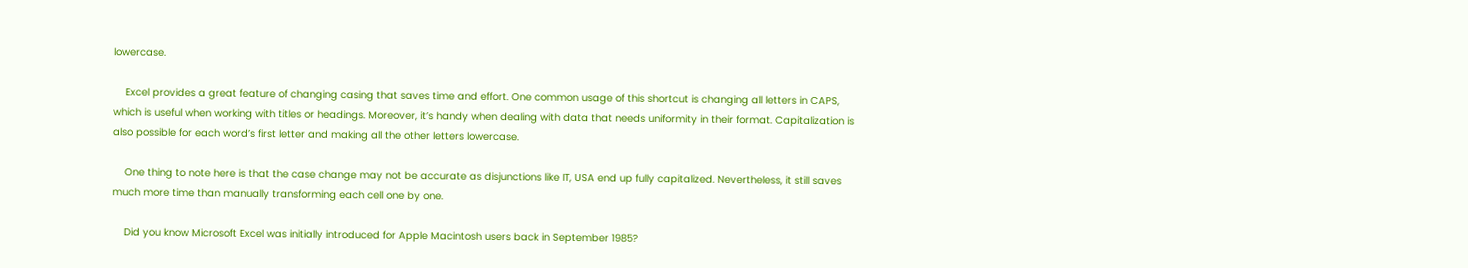lowercase.

    Excel provides a great feature of changing casing that saves time and effort. One common usage of this shortcut is changing all letters in CAPS, which is useful when working with titles or headings. Moreover, it’s handy when dealing with data that needs uniformity in their format. Capitalization is also possible for each word’s first letter and making all the other letters lowercase.

    One thing to note here is that the case change may not be accurate as disjunctions like IT, USA end up fully capitalized. Nevertheless, it still saves much more time than manually transforming each cell one by one.

    Did you know Microsoft Excel was initially introduced for Apple Macintosh users back in September 1985?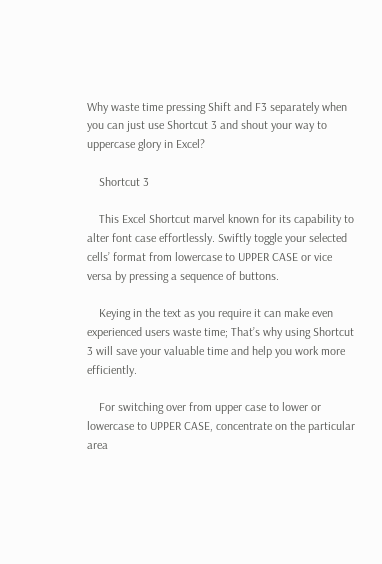Why waste time pressing Shift and F3 separately when you can just use Shortcut 3 and shout your way to uppercase glory in Excel?

    Shortcut 3

    This Excel Shortcut marvel known for its capability to alter font case effortlessly. Swiftly toggle your selected cells’ format from lowercase to UPPER CASE or vice versa by pressing a sequence of buttons.

    Keying in the text as you require it can make even experienced users waste time; That’s why using Shortcut 3 will save your valuable time and help you work more efficiently.

    For switching over from upper case to lower or lowercase to UPPER CASE, concentrate on the particular area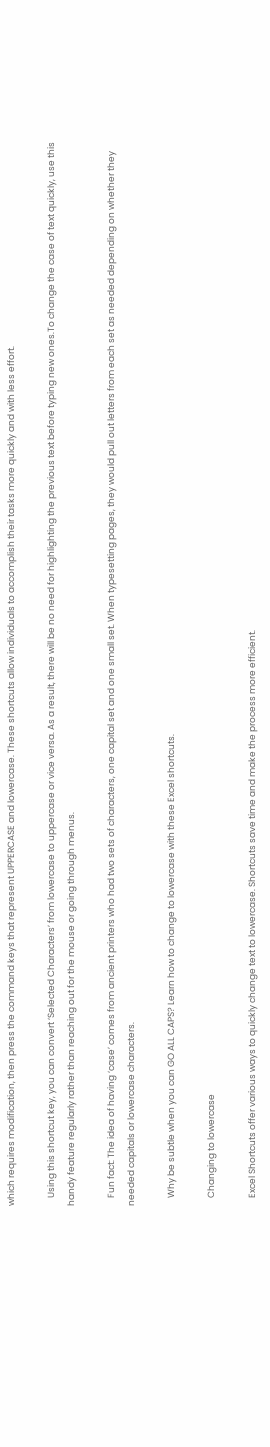which requires modification, then press the command keys that represent UPPERCASE and lowercase. These shortcuts allow individuals to accomplish their tasks more quickly and with less effort.

    Using this shortcut key, you can convert ‘Selected Characters’ from lowercase to uppercase or vice versa. As a result, there will be no need for highlighting the previous text before typing new ones.To change the case of text quickly, use this handy feature regularly rather than reaching out for the mouse or going through menus.

    Fun fact: The idea of having ‘case’ comes from ancient printers who had two sets of characters, one capital set and one small set. When typesetting pages, they would pull out letters from each set as needed depending on whether they needed capitals or lowercase characters.

    Why be subtle when you can GO ALL CAPS? Learn how to change to lowercase with these Excel shortcuts.

    Changing to lowercase

    Excel Shortcuts offer various ways to quickly change text to lowercase. Shortcuts save time and make the process more efficient.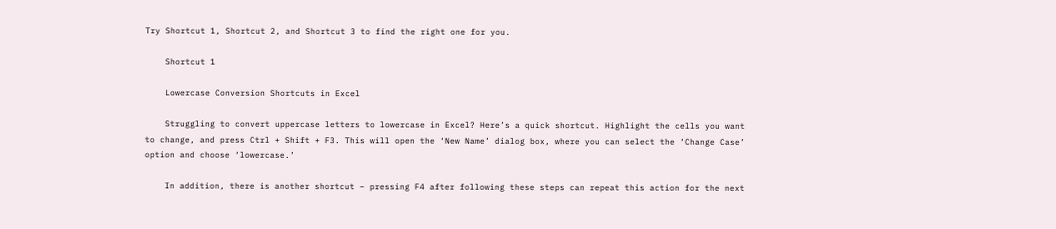Try Shortcut 1, Shortcut 2, and Shortcut 3 to find the right one for you.

    Shortcut 1

    Lowercase Conversion Shortcuts in Excel

    Struggling to convert uppercase letters to lowercase in Excel? Here’s a quick shortcut. Highlight the cells you want to change, and press Ctrl + Shift + F3. This will open the ‘New Name’ dialog box, where you can select the ‘Change Case’ option and choose ‘lowercase.’

    In addition, there is another shortcut – pressing F4 after following these steps can repeat this action for the next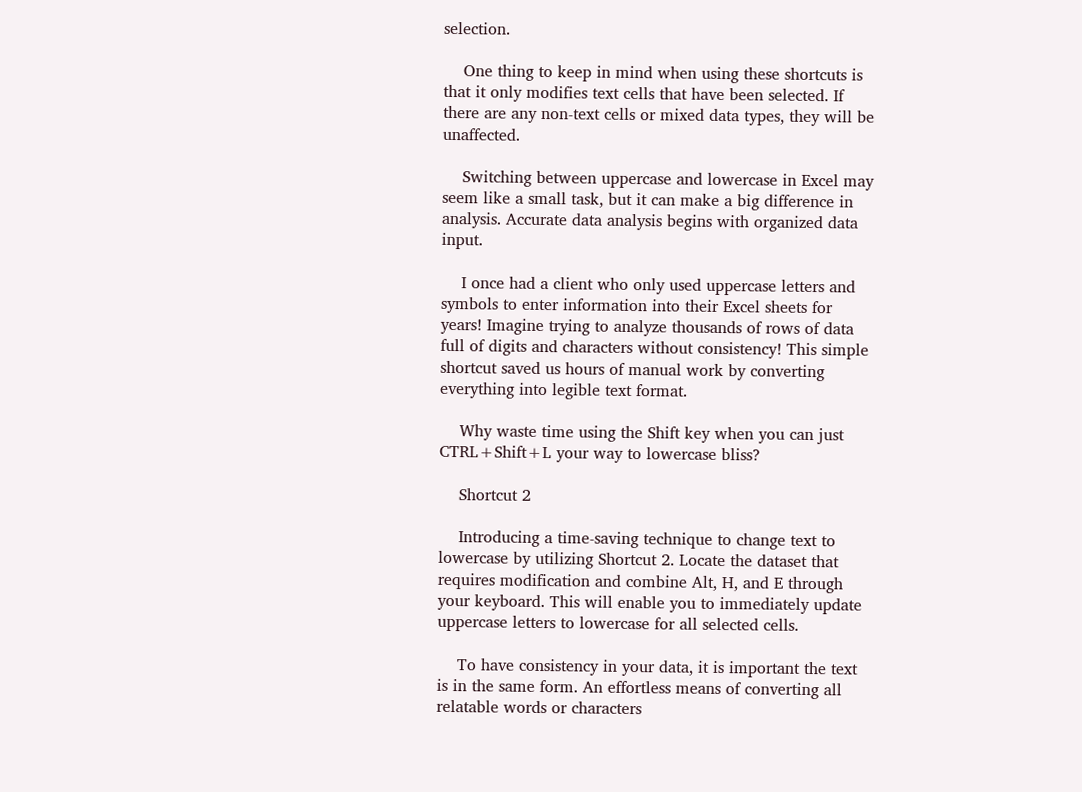selection.

    One thing to keep in mind when using these shortcuts is that it only modifies text cells that have been selected. If there are any non-text cells or mixed data types, they will be unaffected.

    Switching between uppercase and lowercase in Excel may seem like a small task, but it can make a big difference in analysis. Accurate data analysis begins with organized data input.

    I once had a client who only used uppercase letters and symbols to enter information into their Excel sheets for years! Imagine trying to analyze thousands of rows of data full of digits and characters without consistency! This simple shortcut saved us hours of manual work by converting everything into legible text format.

    Why waste time using the Shift key when you can just CTRL+Shift+L your way to lowercase bliss?

    Shortcut 2

    Introducing a time-saving technique to change text to lowercase by utilizing Shortcut 2. Locate the dataset that requires modification and combine Alt, H, and E through your keyboard. This will enable you to immediately update uppercase letters to lowercase for all selected cells.

    To have consistency in your data, it is important the text is in the same form. An effortless means of converting all relatable words or characters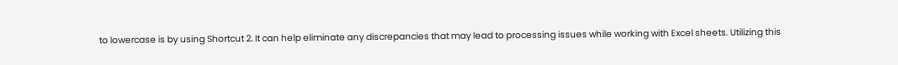to lowercase is by using Shortcut 2. It can help eliminate any discrepancies that may lead to processing issues while working with Excel sheets. Utilizing this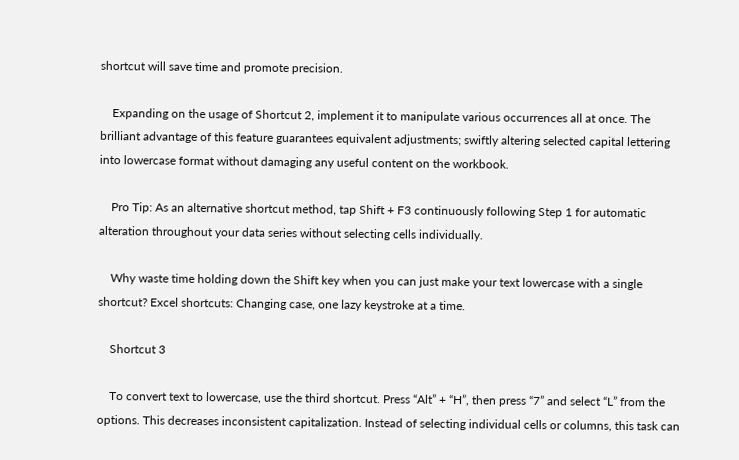shortcut will save time and promote precision.

    Expanding on the usage of Shortcut 2, implement it to manipulate various occurrences all at once. The brilliant advantage of this feature guarantees equivalent adjustments; swiftly altering selected capital lettering into lowercase format without damaging any useful content on the workbook.

    Pro Tip: As an alternative shortcut method, tap Shift + F3 continuously following Step 1 for automatic alteration throughout your data series without selecting cells individually.

    Why waste time holding down the Shift key when you can just make your text lowercase with a single shortcut? Excel shortcuts: Changing case, one lazy keystroke at a time.

    Shortcut 3

    To convert text to lowercase, use the third shortcut. Press “Alt” + “H”, then press “7” and select “L” from the options. This decreases inconsistent capitalization. Instead of selecting individual cells or columns, this task can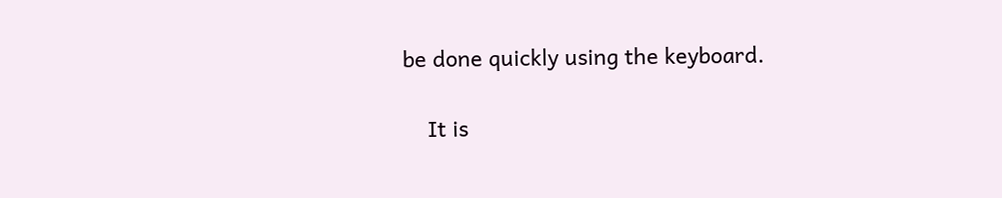be done quickly using the keyboard.

    It is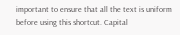important to ensure that all the text is uniform before using this shortcut. Capital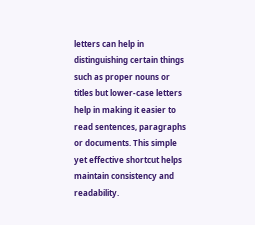letters can help in distinguishing certain things such as proper nouns or titles but lower-case letters help in making it easier to read sentences, paragraphs or documents. This simple yet effective shortcut helps maintain consistency and readability.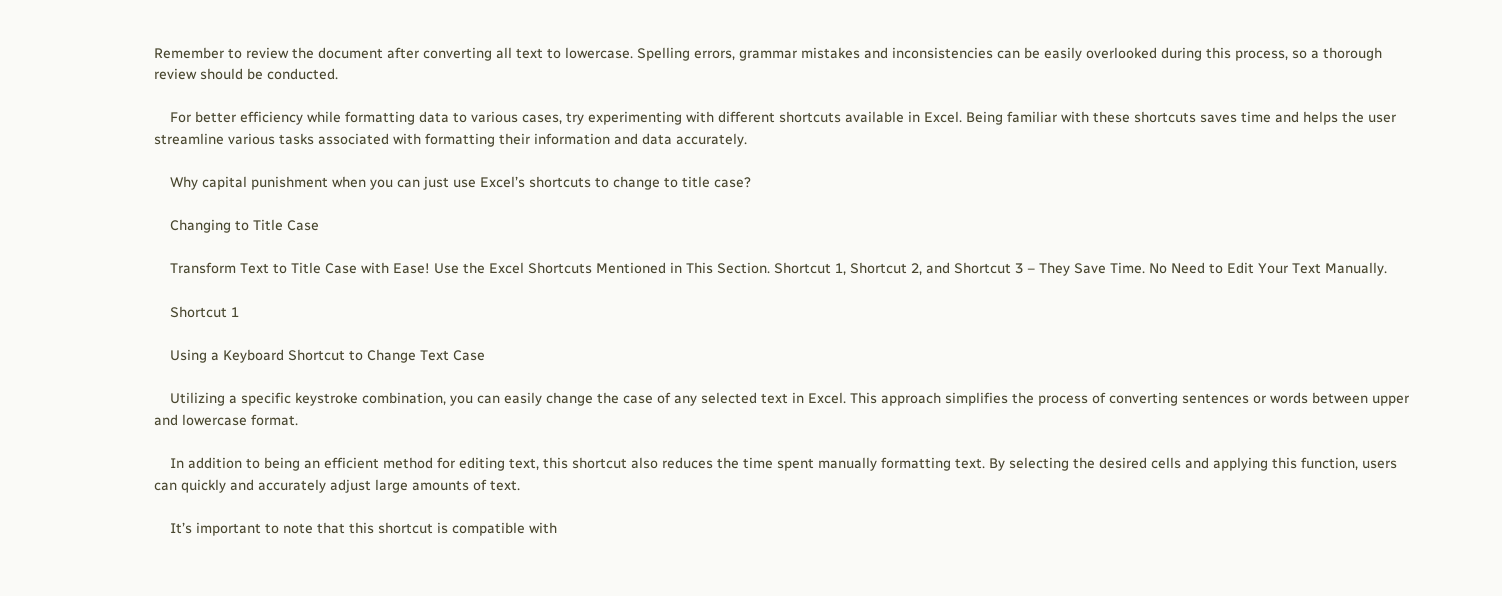Remember to review the document after converting all text to lowercase. Spelling errors, grammar mistakes and inconsistencies can be easily overlooked during this process, so a thorough review should be conducted.

    For better efficiency while formatting data to various cases, try experimenting with different shortcuts available in Excel. Being familiar with these shortcuts saves time and helps the user streamline various tasks associated with formatting their information and data accurately.

    Why capital punishment when you can just use Excel’s shortcuts to change to title case?

    Changing to Title Case

    Transform Text to Title Case with Ease! Use the Excel Shortcuts Mentioned in This Section. Shortcut 1, Shortcut 2, and Shortcut 3 – They Save Time. No Need to Edit Your Text Manually.

    Shortcut 1

    Using a Keyboard Shortcut to Change Text Case

    Utilizing a specific keystroke combination, you can easily change the case of any selected text in Excel. This approach simplifies the process of converting sentences or words between upper and lowercase format.

    In addition to being an efficient method for editing text, this shortcut also reduces the time spent manually formatting text. By selecting the desired cells and applying this function, users can quickly and accurately adjust large amounts of text.

    It’s important to note that this shortcut is compatible with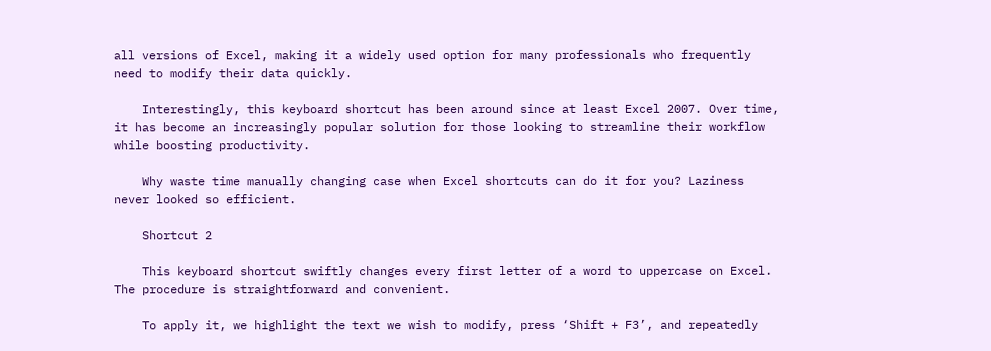all versions of Excel, making it a widely used option for many professionals who frequently need to modify their data quickly.

    Interestingly, this keyboard shortcut has been around since at least Excel 2007. Over time, it has become an increasingly popular solution for those looking to streamline their workflow while boosting productivity.

    Why waste time manually changing case when Excel shortcuts can do it for you? Laziness never looked so efficient.

    Shortcut 2

    This keyboard shortcut swiftly changes every first letter of a word to uppercase on Excel. The procedure is straightforward and convenient.

    To apply it, we highlight the text we wish to modify, press ‘Shift + F3’, and repeatedly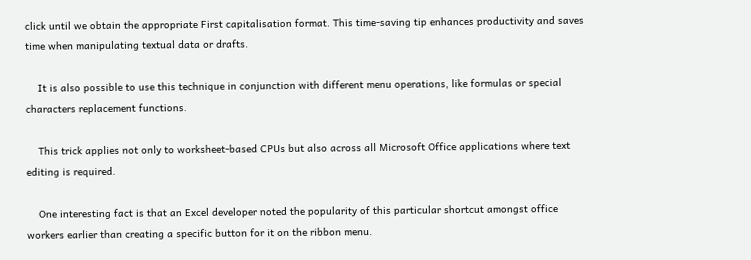click until we obtain the appropriate First capitalisation format. This time-saving tip enhances productivity and saves time when manipulating textual data or drafts.

    It is also possible to use this technique in conjunction with different menu operations, like formulas or special characters replacement functions.

    This trick applies not only to worksheet-based CPUs but also across all Microsoft Office applications where text editing is required.

    One interesting fact is that an Excel developer noted the popularity of this particular shortcut amongst office workers earlier than creating a specific button for it on the ribbon menu.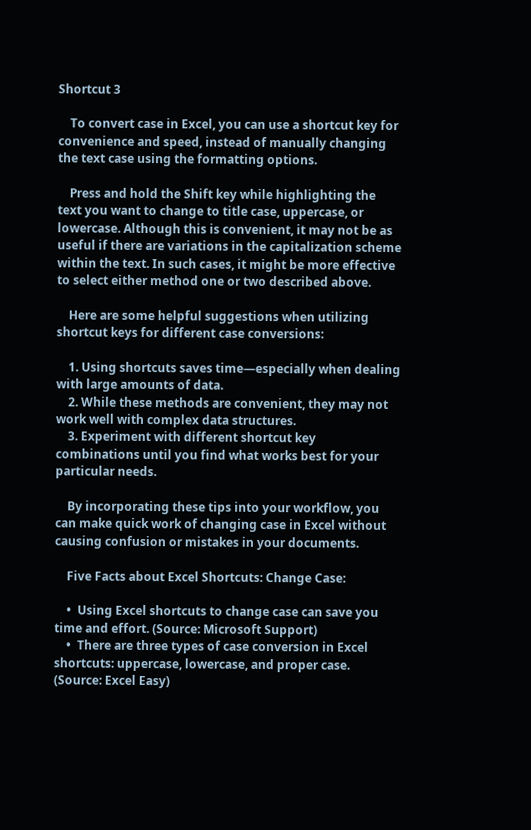Shortcut 3

    To convert case in Excel, you can use a shortcut key for convenience and speed, instead of manually changing the text case using the formatting options.

    Press and hold the Shift key while highlighting the text you want to change to title case, uppercase, or lowercase. Although this is convenient, it may not be as useful if there are variations in the capitalization scheme within the text. In such cases, it might be more effective to select either method one or two described above.

    Here are some helpful suggestions when utilizing shortcut keys for different case conversions:

    1. Using shortcuts saves time—especially when dealing with large amounts of data.
    2. While these methods are convenient, they may not work well with complex data structures.
    3. Experiment with different shortcut key combinations until you find what works best for your particular needs.

    By incorporating these tips into your workflow, you can make quick work of changing case in Excel without causing confusion or mistakes in your documents.

    Five Facts about Excel Shortcuts: Change Case:

    •  Using Excel shortcuts to change case can save you time and effort. (Source: Microsoft Support)
    •  There are three types of case conversion in Excel shortcuts: uppercase, lowercase, and proper case. (Source: Excel Easy)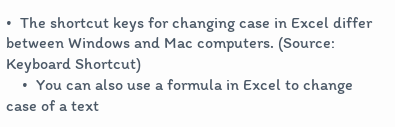•  The shortcut keys for changing case in Excel differ between Windows and Mac computers. (Source: Keyboard Shortcut)
    •  You can also use a formula in Excel to change case of a text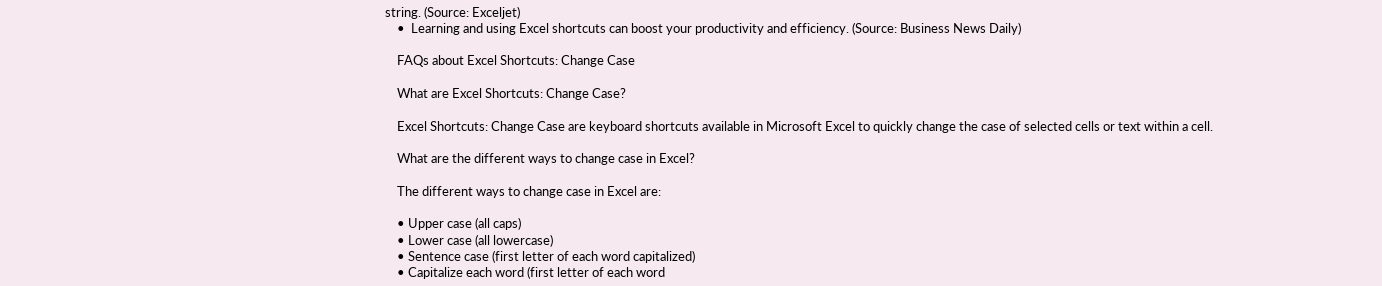string. (Source: Exceljet)
    •  Learning and using Excel shortcuts can boost your productivity and efficiency. (Source: Business News Daily)

    FAQs about Excel Shortcuts: Change Case

    What are Excel Shortcuts: Change Case?

    Excel Shortcuts: Change Case are keyboard shortcuts available in Microsoft Excel to quickly change the case of selected cells or text within a cell.

    What are the different ways to change case in Excel?

    The different ways to change case in Excel are:

    • Upper case (all caps)
    • Lower case (all lowercase)
    • Sentence case (first letter of each word capitalized)
    • Capitalize each word (first letter of each word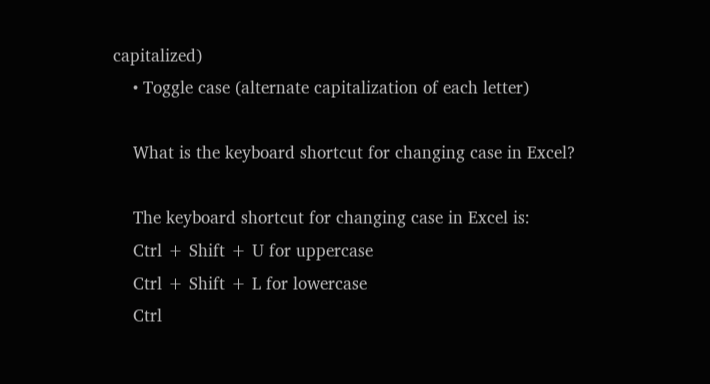capitalized)
    • Toggle case (alternate capitalization of each letter)

    What is the keyboard shortcut for changing case in Excel?

    The keyboard shortcut for changing case in Excel is:
    Ctrl + Shift + U for uppercase
    Ctrl + Shift + L for lowercase
    Ctrl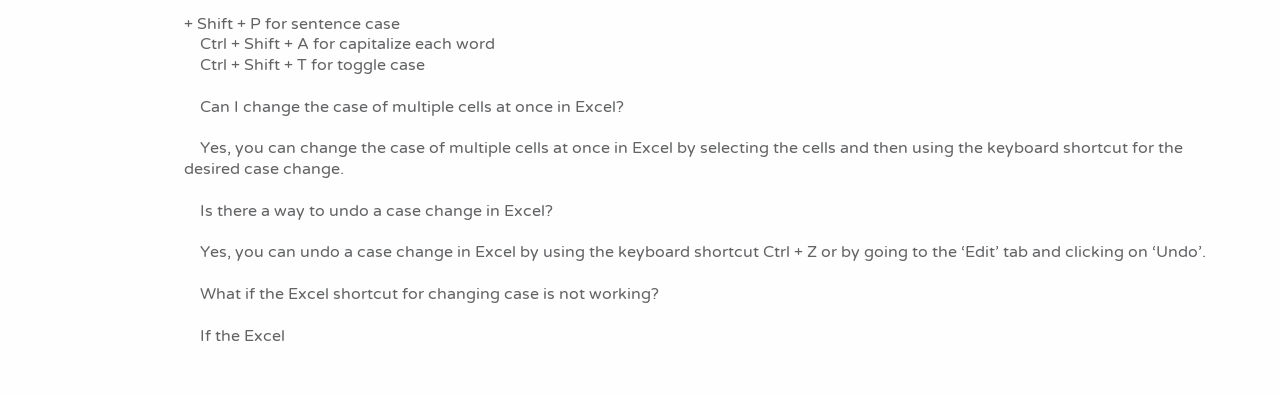+ Shift + P for sentence case
    Ctrl + Shift + A for capitalize each word
    Ctrl + Shift + T for toggle case

    Can I change the case of multiple cells at once in Excel?

    Yes, you can change the case of multiple cells at once in Excel by selecting the cells and then using the keyboard shortcut for the desired case change.

    Is there a way to undo a case change in Excel?

    Yes, you can undo a case change in Excel by using the keyboard shortcut Ctrl + Z or by going to the ‘Edit’ tab and clicking on ‘Undo’.

    What if the Excel shortcut for changing case is not working?

    If the Excel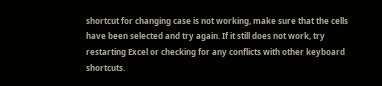shortcut for changing case is not working, make sure that the cells have been selected and try again. If it still does not work, try restarting Excel or checking for any conflicts with other keyboard shortcuts.